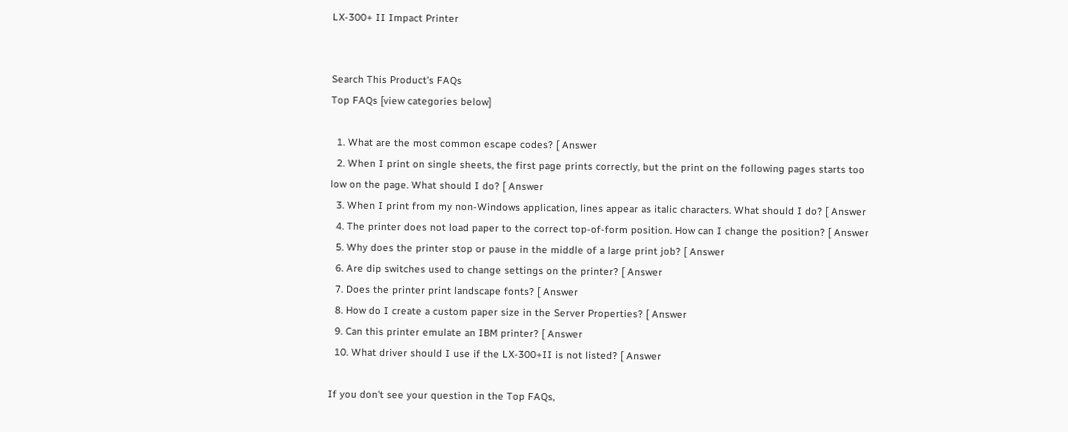LX-300+ II Impact Printer


Search This Product's FAQs
Top FAQs [view categories below]

  1. What are the most common escape codes? [ Answer
  2. When I print on single sheets, the first page prints correctly, but the print on the following pages starts too low on the page. What should I do? [ Answer
  3. When I print from my non-Windows application, lines appear as italic characters. What should I do? [ Answer
  4. The printer does not load paper to the correct top-of-form position. How can I change the position? [ Answer
  5. Why does the printer stop or pause in the middle of a large print job? [ Answer
  6. Are dip switches used to change settings on the printer? [ Answer
  7. Does the printer print landscape fonts? [ Answer
  8. How do I create a custom paper size in the Server Properties? [ Answer
  9. Can this printer emulate an IBM printer? [ Answer
  10. What driver should I use if the LX-300+II is not listed? [ Answer

If you don't see your question in the Top FAQs,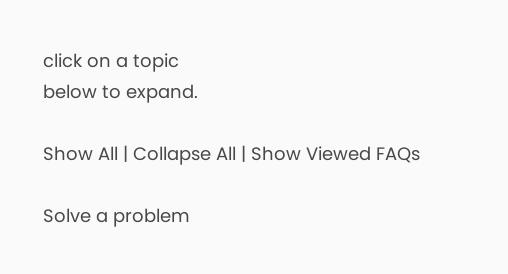click on a topic
below to expand.

Show All | Collapse All | Show Viewed FAQs

Solve a problem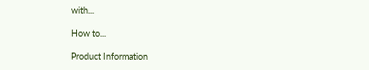with...

How to...

Product Information